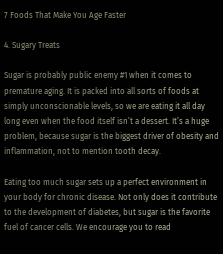7 Foods That Make You Age Faster

4. Sugary Treats

Sugar is probably public enemy #1 when it comes to premature aging. It is packed into all sorts of foods at simply unconscionable levels, so we are eating it all day long even when the food itself isn’t a dessert. It’s a huge problem, because sugar is the biggest driver of obesity and inflammation, not to mention tooth decay.

Eating too much sugar sets up a perfect environment in your body for chronic disease. Not only does it contribute to the development of diabetes, but sugar is the favorite fuel of cancer cells. We encourage you to read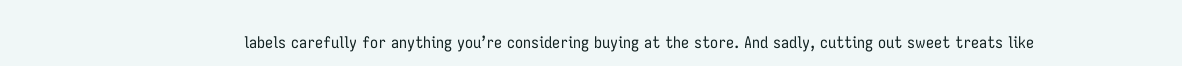labels carefully for anything you’re considering buying at the store. And sadly, cutting out sweet treats like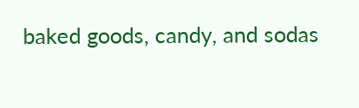baked goods, candy, and sodas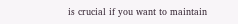is crucial if you want to maintain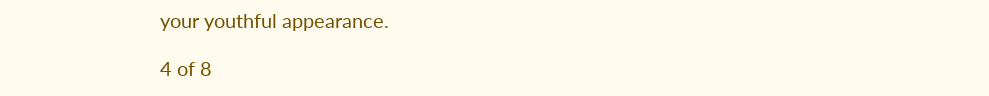your youthful appearance.

4 of 8